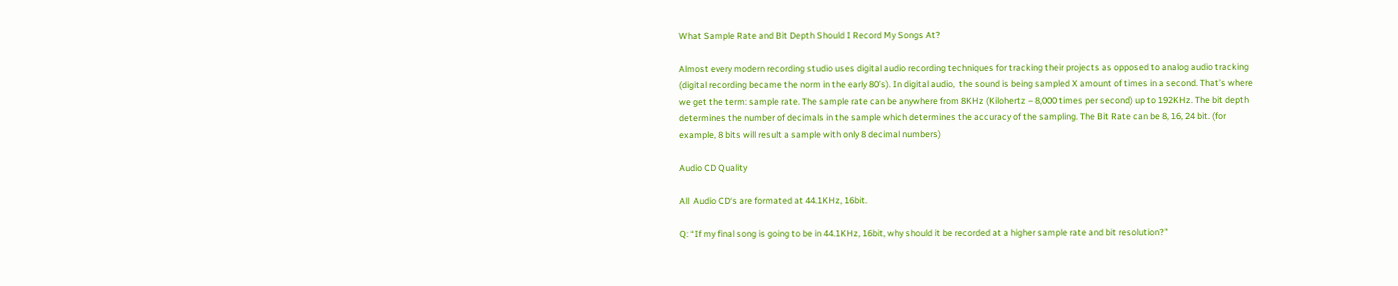What Sample Rate and Bit Depth Should I Record My Songs At?

Almost every modern recording studio uses digital audio recording techniques for tracking their projects as opposed to analog audio tracking (digital recording became the norm in the early 80’s). In digital audio,  the sound is being sampled X amount of times in a second. That’s where we get the term: sample rate. The sample rate can be anywhere from 8KHz (Kilohertz – 8,000 times per second) up to 192KHz. The bit depth determines the number of decimals in the sample which determines the accuracy of the sampling. The Bit Rate can be 8, 16, 24 bit. (for example, 8 bits will result a sample with only 8 decimal numbers)

Audio CD Quality

All  Audio CD‘s are formated at 44.1KHz, 16bit.

Q: “If my final song is going to be in 44.1KHz, 16bit, why should it be recorded at a higher sample rate and bit resolution?”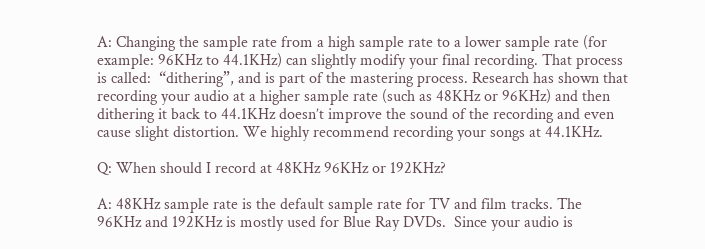A: Changing the sample rate from a high sample rate to a lower sample rate (for example: 96KHz to 44.1KHz) can slightly modify your final recording. That process is called:  “dithering”, and is part of the mastering process. Research has shown that recording your audio at a higher sample rate (such as 48KHz or 96KHz) and then dithering it back to 44.1KHz doesn’t improve the sound of the recording and even cause slight distortion. We highly recommend recording your songs at 44.1KHz.

Q: When should I record at 48KHz 96KHz or 192KHz?

A: 48KHz sample rate is the default sample rate for TV and film tracks. The 96KHz and 192KHz is mostly used for Blue Ray DVDs.  Since your audio is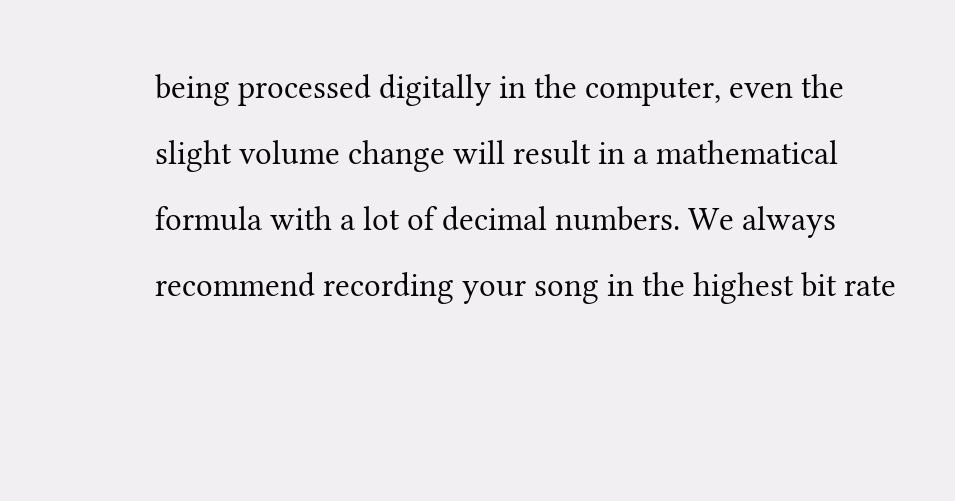being processed digitally in the computer, even the slight volume change will result in a mathematical formula with a lot of decimal numbers. We always recommend recording your song in the highest bit rate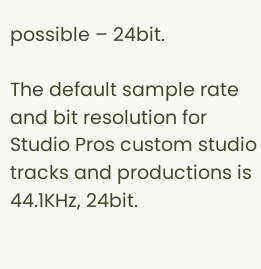possible – 24bit.

The default sample rate and bit resolution for Studio Pros custom studio tracks and productions is 44.1KHz, 24bit.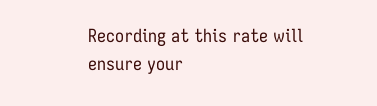Recording at this rate will ensure your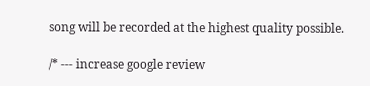song will be recorded at the highest quality possible.

/* --- increase google review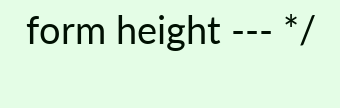form height --- */